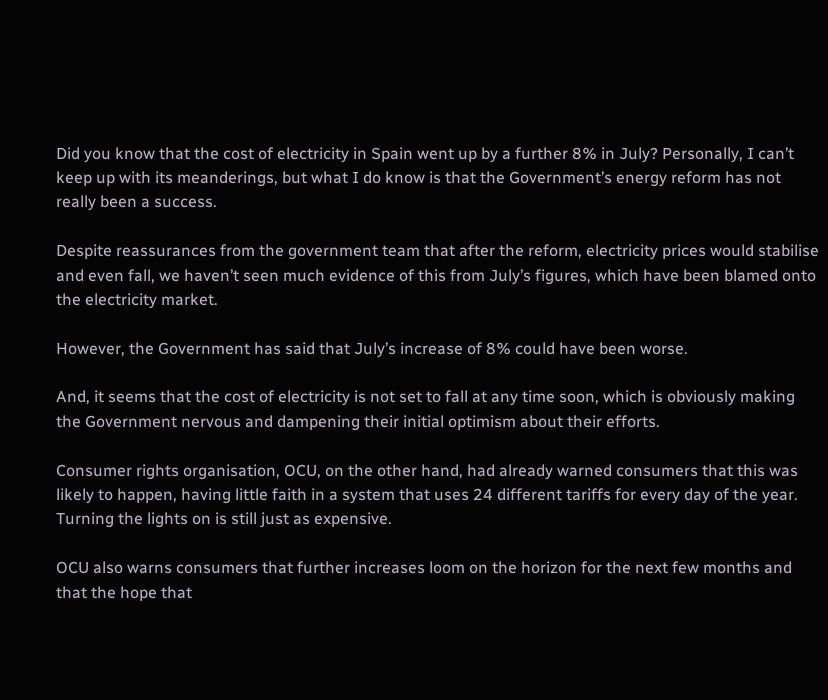Did you know that the cost of electricity in Spain went up by a further 8% in July? Personally, I can’t keep up with its meanderings, but what I do know is that the Government’s energy reform has not really been a success.

Despite reassurances from the government team that after the reform, electricity prices would stabilise and even fall, we haven’t seen much evidence of this from July’s figures, which have been blamed onto the electricity market.

However, the Government has said that July’s increase of 8% could have been worse.

And, it seems that the cost of electricity is not set to fall at any time soon, which is obviously making the Government nervous and dampening their initial optimism about their efforts.

Consumer rights organisation, OCU, on the other hand, had already warned consumers that this was likely to happen, having little faith in a system that uses 24 different tariffs for every day of the year. Turning the lights on is still just as expensive.

OCU also warns consumers that further increases loom on the horizon for the next few months and that the hope that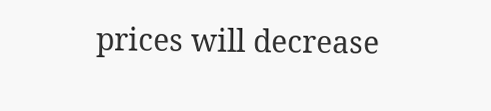prices will decrease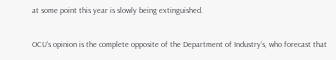at some point this year is slowly being extinguished.

OCU’s opinion is the complete opposite of the Department of Industry’s, who forecast that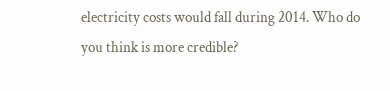electricity costs would fall during 2014. Who do you think is more credible?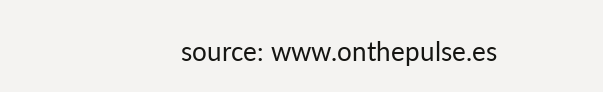source: www.onthepulse.es